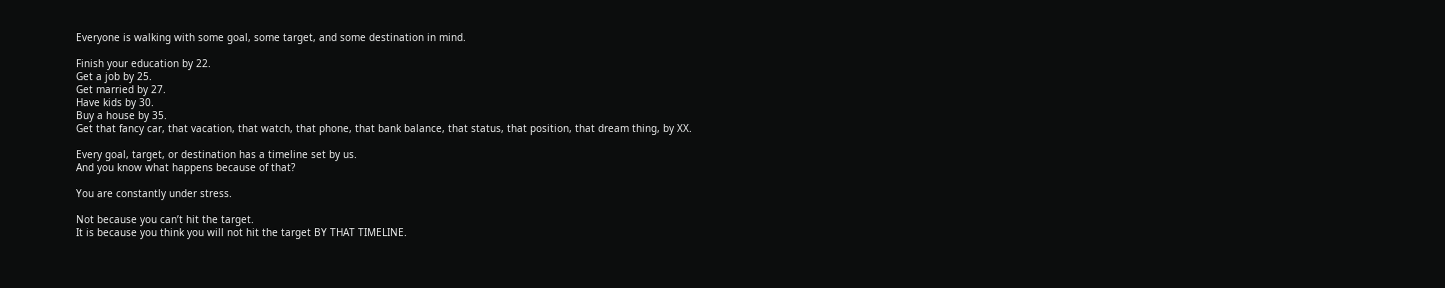Everyone is walking with some goal, some target, and some destination in mind.

Finish your education by 22.
Get a job by 25.
Get married by 27.
Have kids by 30.
Buy a house by 35.
Get that fancy car, that vacation, that watch, that phone, that bank balance, that status, that position, that dream thing, by XX.

Every goal, target, or destination has a timeline set by us.
And you know what happens because of that?

You are constantly under stress.

Not because you can’t hit the target.
It is because you think you will not hit the target BY THAT TIMELINE.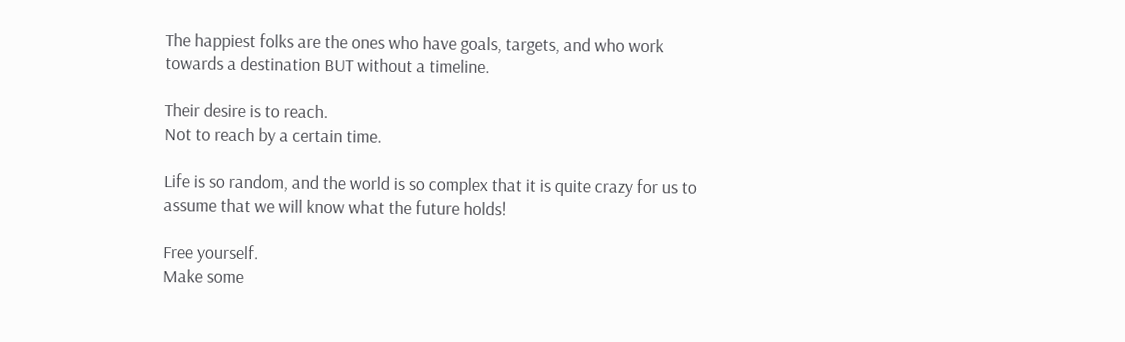The happiest folks are the ones who have goals, targets, and who work towards a destination BUT without a timeline.

Their desire is to reach.
Not to reach by a certain time.

Life is so random, and the world is so complex that it is quite crazy for us to assume that we will know what the future holds!

Free yourself.
Make some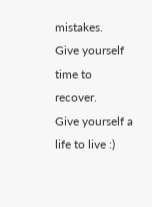mistakes.
Give yourself time to recover.
Give yourself a life to live :)